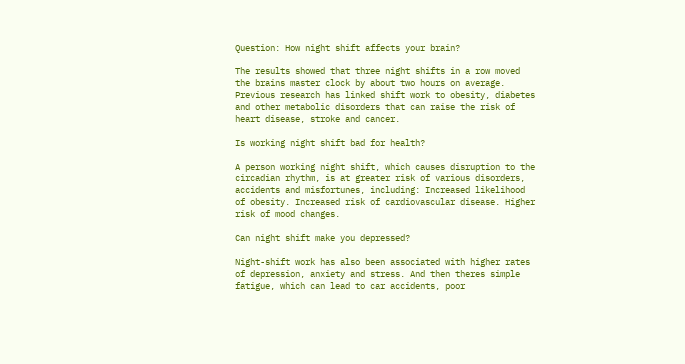Question: How night shift affects your brain?

The results showed that three night shifts in a row moved the brains master clock by about two hours on average. Previous research has linked shift work to obesity, diabetes and other metabolic disorders that can raise the risk of heart disease, stroke and cancer.

Is working night shift bad for health?

A person working night shift, which causes disruption to the circadian rhythm, is at greater risk of various disorders, accidents and misfortunes, including: Increased likelihood of obesity. Increased risk of cardiovascular disease. Higher risk of mood changes.

Can night shift make you depressed?

Night-shift work has also been associated with higher rates of depression, anxiety and stress. And then theres simple fatigue, which can lead to car accidents, poor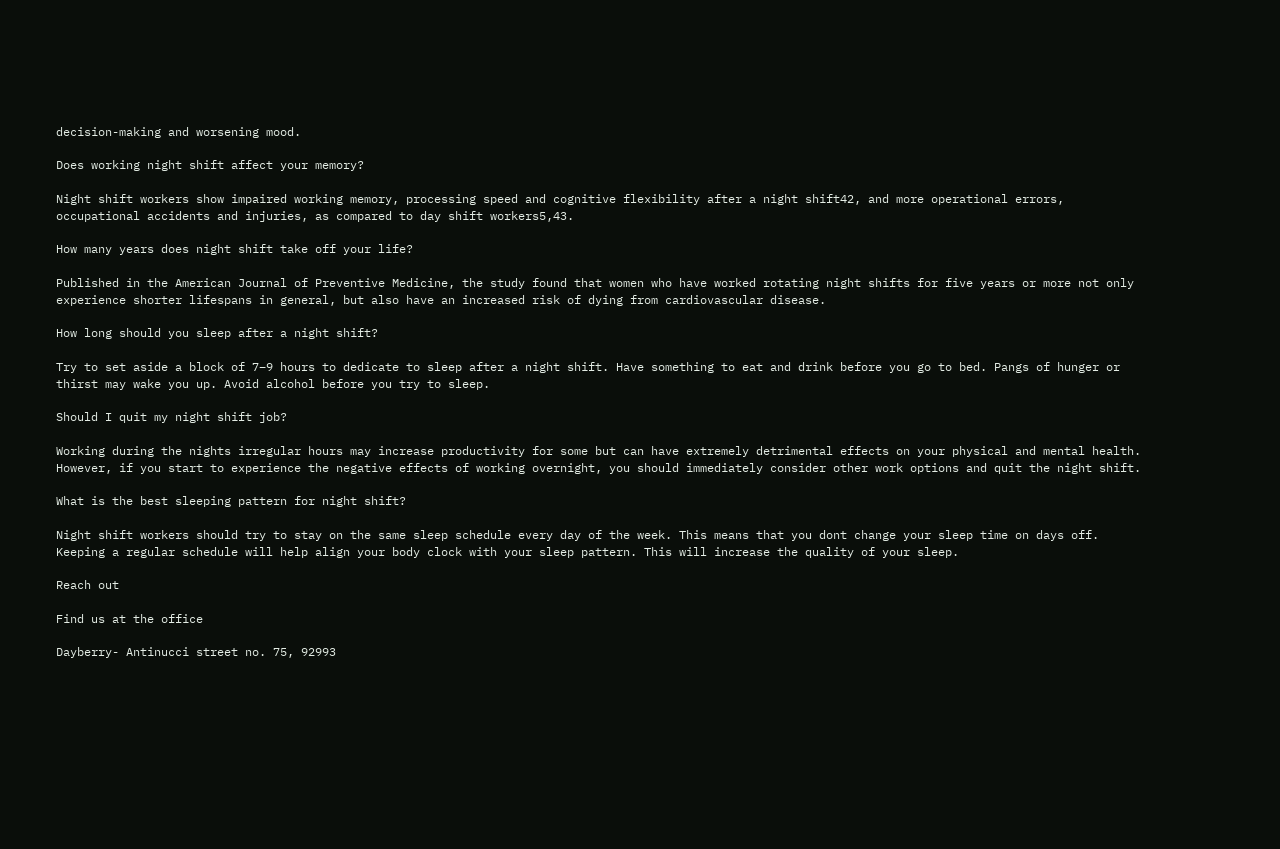decision-making and worsening mood.

Does working night shift affect your memory?

Night shift workers show impaired working memory, processing speed and cognitive flexibility after a night shift42, and more operational errors, occupational accidents and injuries, as compared to day shift workers5,43.

How many years does night shift take off your life?

Published in the American Journal of Preventive Medicine, the study found that women who have worked rotating night shifts for five years or more not only experience shorter lifespans in general, but also have an increased risk of dying from cardiovascular disease.

How long should you sleep after a night shift?

Try to set aside a block of 7–9 hours to dedicate to sleep after a night shift. Have something to eat and drink before you go to bed. Pangs of hunger or thirst may wake you up. Avoid alcohol before you try to sleep.

Should I quit my night shift job?

Working during the nights irregular hours may increase productivity for some but can have extremely detrimental effects on your physical and mental health. However, if you start to experience the negative effects of working overnight, you should immediately consider other work options and quit the night shift.

What is the best sleeping pattern for night shift?

Night shift workers should try to stay on the same sleep schedule every day of the week. This means that you dont change your sleep time on days off. Keeping a regular schedule will help align your body clock with your sleep pattern. This will increase the quality of your sleep.

Reach out

Find us at the office

Dayberry- Antinucci street no. 75, 92993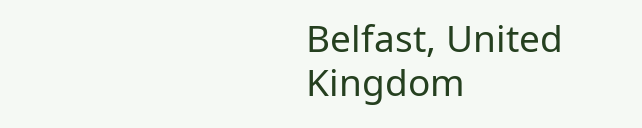Belfast, United Kingdom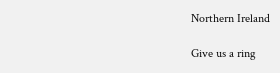Northern Ireland

Give us a ring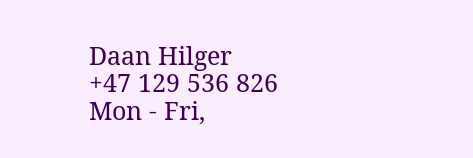Daan Hilger
+47 129 536 826
Mon - Fri,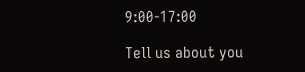9:00-17:00

Tell us about you